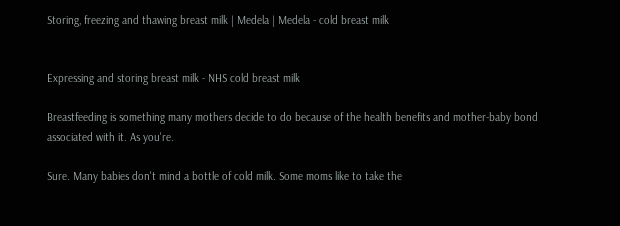Storing, freezing and thawing breast milk | Medela | Medela - cold breast milk


Expressing and storing breast milk - NHS cold breast milk

Breastfeeding is something many mothers decide to do because of the health benefits and mother-baby bond associated with it. As you're.

Sure. Many babies don't mind a bottle of cold milk. Some moms like to take the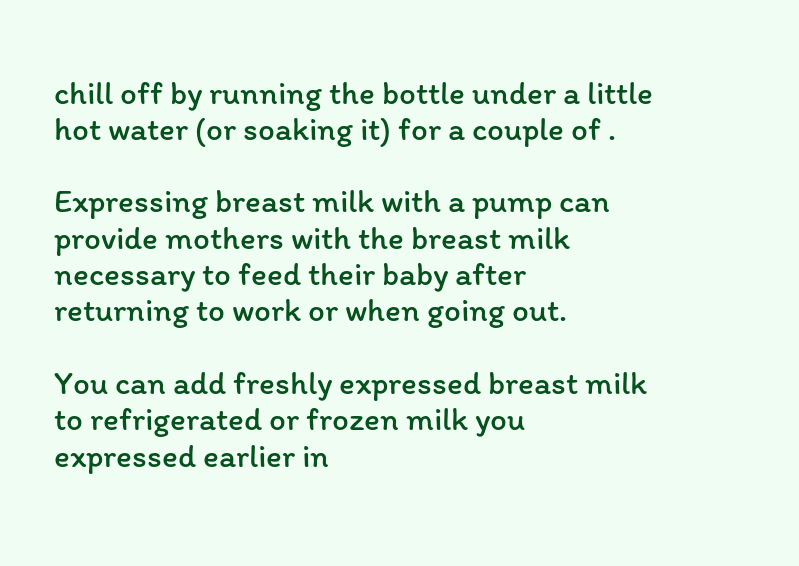chill off by running the bottle under a little hot water (or soaking it) for a couple of .

Expressing breast milk with a pump can provide mothers with the breast milk necessary to feed their baby after returning to work or when going out.

You can add freshly expressed breast milk to refrigerated or frozen milk you expressed earlier in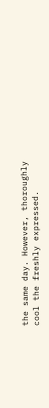the same day. However, thoroughly cool the freshly expressed.